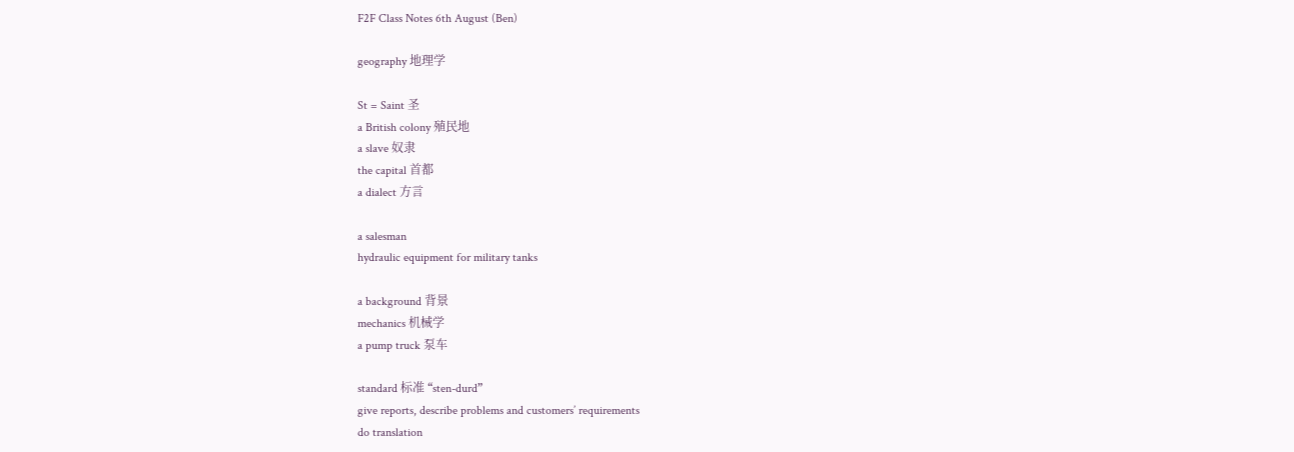F2F Class Notes 6th August (Ben)

geography 地理学

St = Saint 圣
a British colony 殖民地
a slave 奴隶
the capital 首都
a dialect 方言

a salesman
hydraulic equipment for military tanks

a background 背景
mechanics 机械学
a pump truck 泵车

standard 标准 “sten-durd”
give reports, describe problems and customers’ requirements
do translation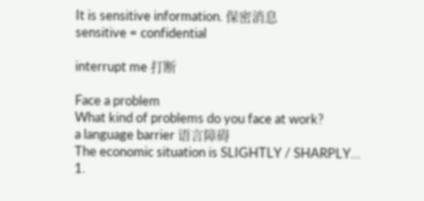It is sensitive information. 保密消息
sensitive = confidential

interrupt me 打断

Face a problem
What kind of problems do you face at work?
a language barrier 语言障碍
The economic situation is SLIGHTLY / SHARPLY…
1.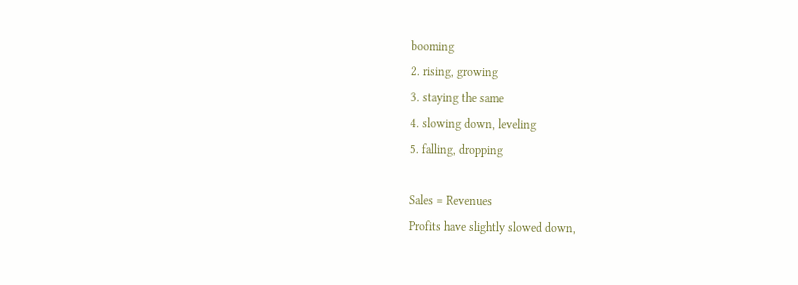booming
2. rising, growing
3. staying the same
4. slowing down, leveling
5. falling, dropping

Sales = Revenues
Profits have slightly slowed down,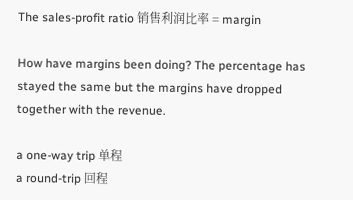The sales-profit ratio 销售利润比率 = margin

How have margins been doing? The percentage has stayed the same but the margins have dropped together with the revenue.

a one-way trip 单程
a round-trip 回程